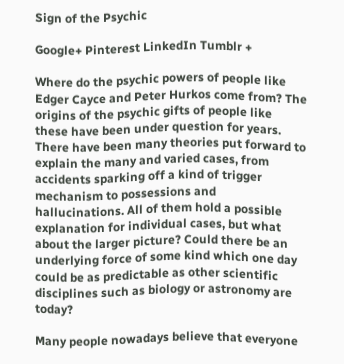Sign of the Psychic

Google+ Pinterest LinkedIn Tumblr +

Where do the psychic powers of people like Edger Cayce and Peter Hurkos come from? The origins of the psychic gifts of people like these have been under question for years. There have been many theories put forward to explain the many and varied cases, from accidents sparking off a kind of trigger mechanism to possessions and hallucinations. All of them hold a possible explanation for individual cases, but what about the larger picture? Could there be an underlying force of some kind which one day could be as predictable as other scientific disciplines such as biology or astronomy are today?

Many people nowadays believe that everyone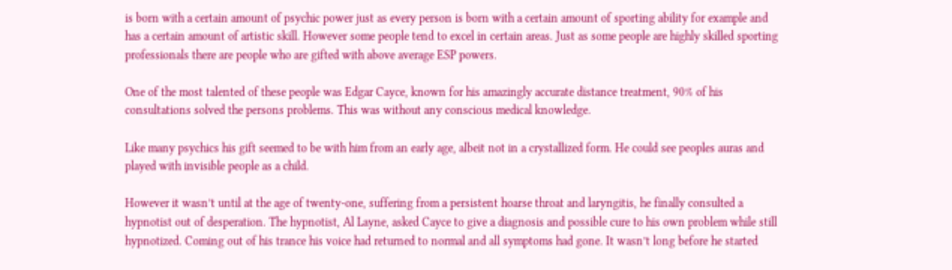is born with a certain amount of psychic power just as every person is born with a certain amount of sporting ability for example and has a certain amount of artistic skill. However some people tend to excel in certain areas. Just as some people are highly skilled sporting professionals there are people who are gifted with above average ESP powers.

One of the most talented of these people was Edgar Cayce, known for his amazingly accurate distance treatment, 90% of his consultations solved the persons problems. This was without any conscious medical knowledge.

Like many psychics his gift seemed to be with him from an early age, albeit not in a crystallized form. He could see peoples auras and played with invisible people as a child.

However it wasn’t until at the age of twenty-one, suffering from a persistent hoarse throat and laryngitis, he finally consulted a hypnotist out of desperation. The hypnotist, Al Layne, asked Cayce to give a diagnosis and possible cure to his own problem while still hypnotized. Coming out of his trance his voice had returned to normal and all symptoms had gone. It wasn’t long before he started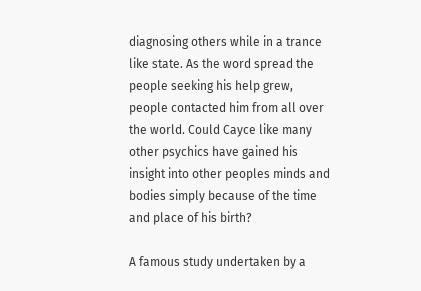diagnosing others while in a trance like state. As the word spread the people seeking his help grew, people contacted him from all over the world. Could Cayce like many other psychics have gained his insight into other peoples minds and bodies simply because of the time and place of his birth?

A famous study undertaken by a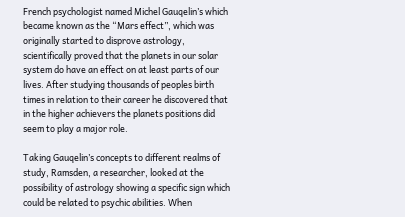French psychologist named Michel Gauqelin’s which became known as the “Mars effect”, which was originally started to disprove astrology, scientifically proved that the planets in our solar system do have an effect on at least parts of our lives. After studying thousands of peoples birth times in relation to their career he discovered that in the higher achievers the planets positions did seem to play a major role.

Taking Gauqelin’s concepts to different realms of study, Ramsden, a researcher, looked at the possibility of astrology showing a specific sign which could be related to psychic abilities. When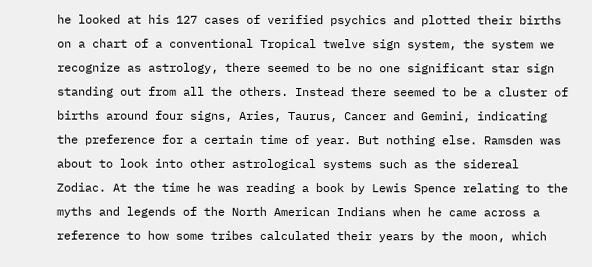he looked at his 127 cases of verified psychics and plotted their births on a chart of a conventional Tropical twelve sign system, the system we recognize as astrology, there seemed to be no one significant star sign standing out from all the others. Instead there seemed to be a cluster of births around four signs, Aries, Taurus, Cancer and Gemini, indicating the preference for a certain time of year. But nothing else. Ramsden was about to look into other astrological systems such as the sidereal Zodiac. At the time he was reading a book by Lewis Spence relating to the myths and legends of the North American Indians when he came across a reference to how some tribes calculated their years by the moon, which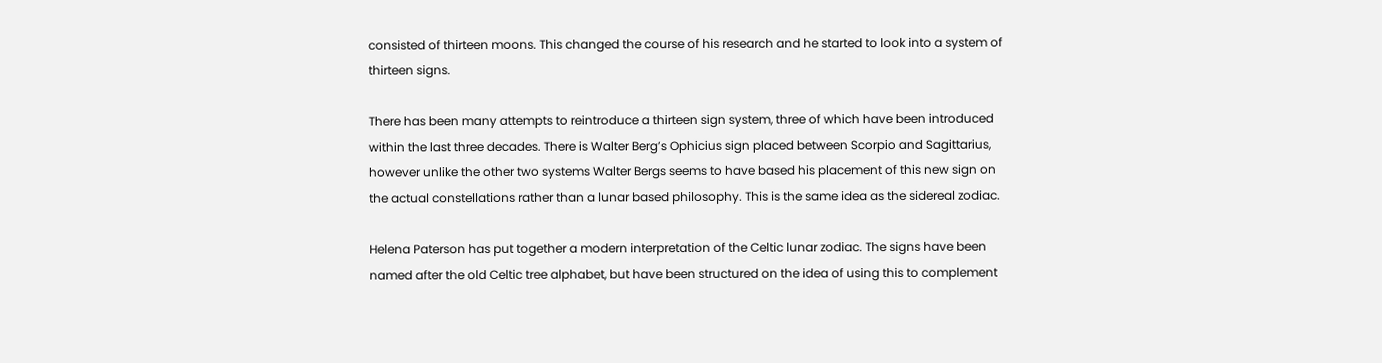consisted of thirteen moons. This changed the course of his research and he started to look into a system of thirteen signs.

There has been many attempts to reintroduce a thirteen sign system, three of which have been introduced within the last three decades. There is Walter Berg’s Ophicius sign placed between Scorpio and Sagittarius, however unlike the other two systems Walter Bergs seems to have based his placement of this new sign on the actual constellations rather than a lunar based philosophy. This is the same idea as the sidereal zodiac.

Helena Paterson has put together a modern interpretation of the Celtic lunar zodiac. The signs have been named after the old Celtic tree alphabet, but have been structured on the idea of using this to complement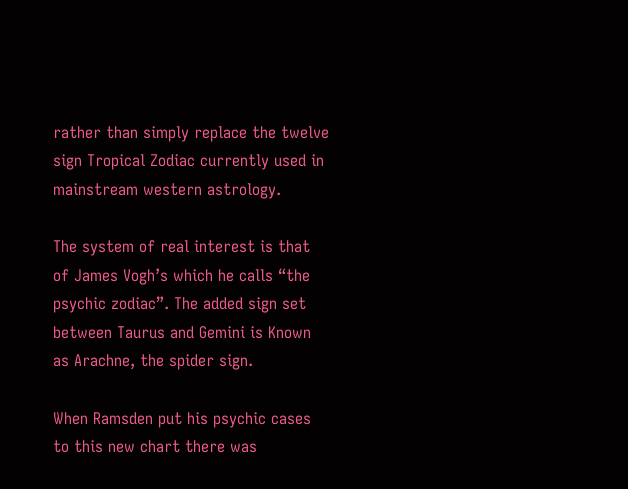rather than simply replace the twelve sign Tropical Zodiac currently used in mainstream western astrology.

The system of real interest is that of James Vogh’s which he calls “the psychic zodiac”. The added sign set between Taurus and Gemini is Known as Arachne, the spider sign.

When Ramsden put his psychic cases to this new chart there was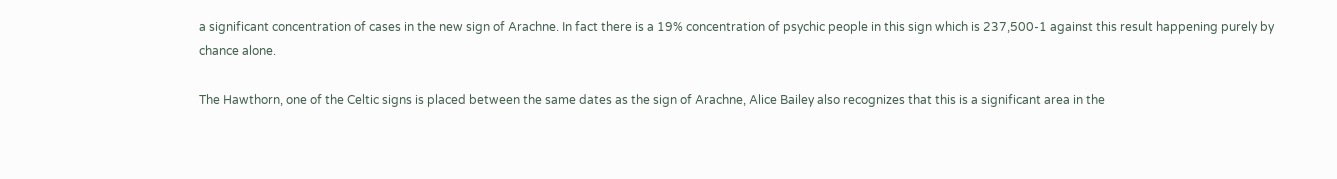a significant concentration of cases in the new sign of Arachne. In fact there is a 19% concentration of psychic people in this sign which is 237,500-1 against this result happening purely by chance alone.

The Hawthorn, one of the Celtic signs is placed between the same dates as the sign of Arachne, Alice Bailey also recognizes that this is a significant area in the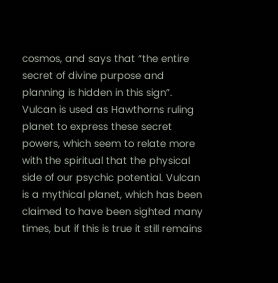cosmos, and says that “the entire secret of divine purpose and planning is hidden in this sign”. Vulcan is used as Hawthorns ruling planet to express these secret powers, which seem to relate more with the spiritual that the physical side of our psychic potential. Vulcan is a mythical planet, which has been claimed to have been sighted many times, but if this is true it still remains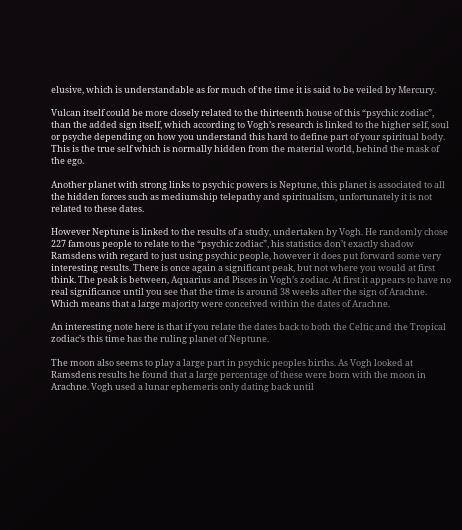elusive, which is understandable as for much of the time it is said to be veiled by Mercury.

Vulcan itself could be more closely related to the thirteenth house of this “psychic zodiac”, than the added sign itself, which according to Vogh’s research is linked to the higher self, soul or psyche depending on how you understand this hard to define part of your spiritual body. This is the true self which is normally hidden from the material world, behind the mask of the ego.

Another planet with strong links to psychic powers is Neptune, this planet is associated to all the hidden forces such as mediumship telepathy and spiritualism, unfortunately it is not related to these dates.

However Neptune is linked to the results of a study, undertaken by Vogh. He randomly chose 227 famous people to relate to the “psychic zodiac”, his statistics don’t exactly shadow Ramsdens with regard to just using psychic people, however it does put forward some very interesting results. There is once again a significant peak, but not where you would at first think. The peak is between, Aquarius and Pisces in Vogh’s zodiac. At first it appears to have no real significance until you see that the time is around 38 weeks after the sign of Arachne. Which means that a large majority were conceived within the dates of Arachne.

An interesting note here is that if you relate the dates back to both the Celtic and the Tropical zodiac’s this time has the ruling planet of Neptune.

The moon also seems to play a large part in psychic peoples births. As Vogh looked at Ramsdens results he found that a large percentage of these were born with the moon in Arachne. Vogh used a lunar ephemeris only dating back until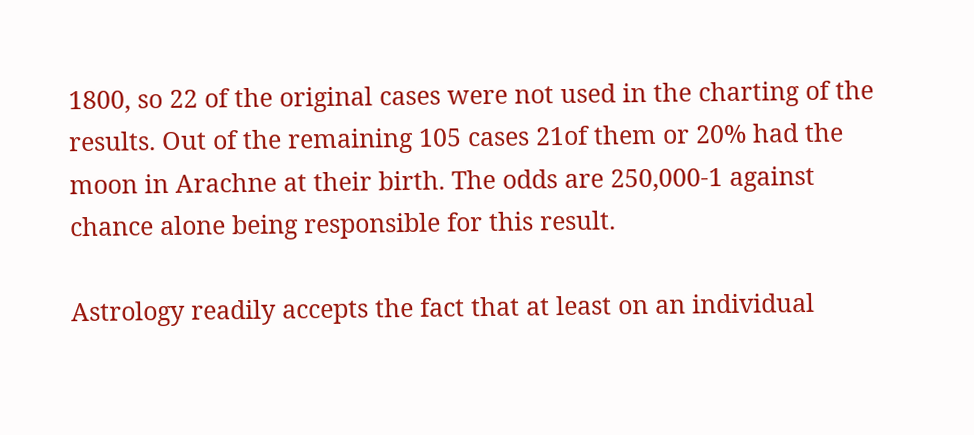1800, so 22 of the original cases were not used in the charting of the results. Out of the remaining 105 cases 21of them or 20% had the moon in Arachne at their birth. The odds are 250,000-1 against chance alone being responsible for this result.

Astrology readily accepts the fact that at least on an individual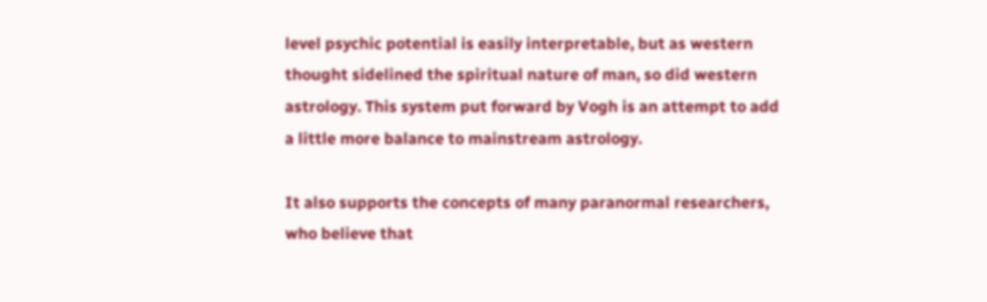level psychic potential is easily interpretable, but as western thought sidelined the spiritual nature of man, so did western astrology. This system put forward by Vogh is an attempt to add a little more balance to mainstream astrology.

It also supports the concepts of many paranormal researchers, who believe that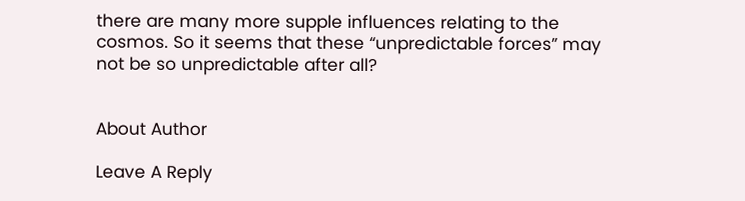there are many more supple influences relating to the cosmos. So it seems that these “unpredictable forces” may not be so unpredictable after all?


About Author

Leave A Reply